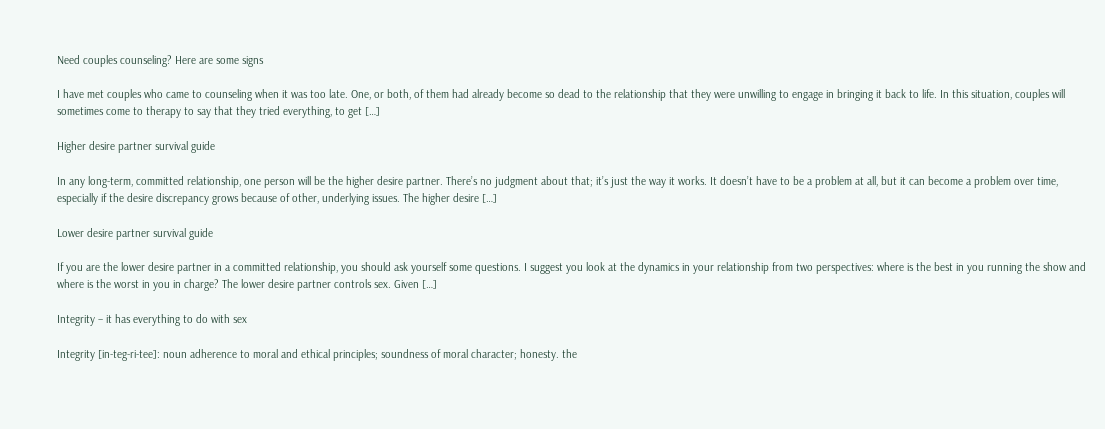Need couples counseling? Here are some signs

I have met couples who came to counseling when it was too late. One, or both, of them had already become so dead to the relationship that they were unwilling to engage in bringing it back to life. In this situation, couples will sometimes come to therapy to say that they tried everything, to get […]

Higher desire partner survival guide

In any long-term, committed relationship, one person will be the higher desire partner. There’s no judgment about that; it’s just the way it works. It doesn’t have to be a problem at all, but it can become a problem over time, especially if the desire discrepancy grows because of other, underlying issues. The higher desire […]

Lower desire partner survival guide

If you are the lower desire partner in a committed relationship, you should ask yourself some questions. I suggest you look at the dynamics in your relationship from two perspectives: where is the best in you running the show and where is the worst in you in charge? The lower desire partner controls sex. Given […]

Integrity – it has everything to do with sex

Integrity [in-teg-ri-tee]: noun adherence to moral and ethical principles; soundness of moral character; honesty. the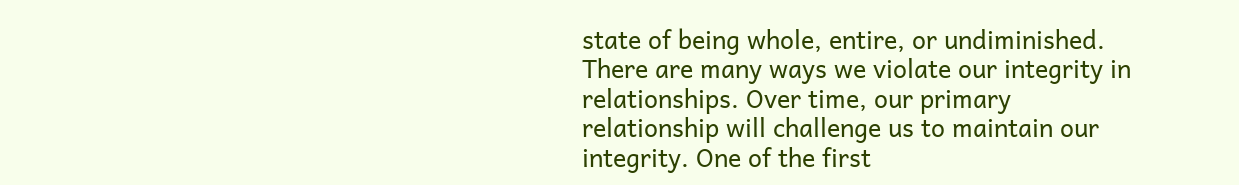state of being whole, entire, or undiminished. There are many ways we violate our integrity in relationships. Over time, our primary relationship will challenge us to maintain our integrity. One of the first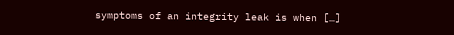symptoms of an integrity leak is when […]